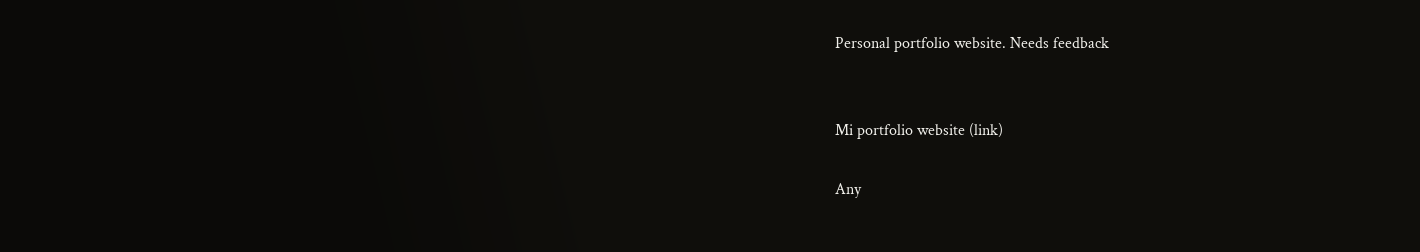Personal portfolio website. Needs feedback


Mi portfolio website (link)

Any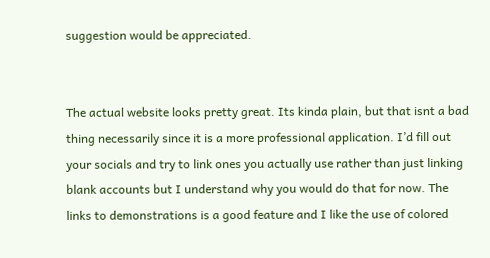suggestion would be appreciated.


The actual website looks pretty great. Its kinda plain, but that isnt a bad thing necessarily since it is a more professional application. I’d fill out your socials and try to link ones you actually use rather than just linking blank accounts but I understand why you would do that for now. The links to demonstrations is a good feature and I like the use of colored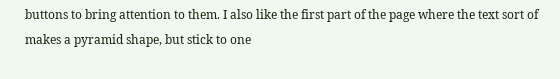buttons to bring attention to them. I also like the first part of the page where the text sort of makes a pyramid shape, but stick to one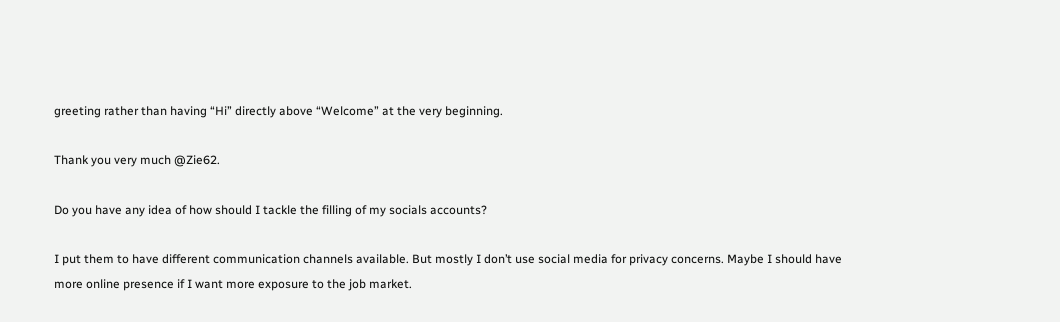greeting rather than having “Hi” directly above “Welcome” at the very beginning.

Thank you very much @Zie62.

Do you have any idea of how should I tackle the filling of my socials accounts?

I put them to have different communication channels available. But mostly I don’t use social media for privacy concerns. Maybe I should have more online presence if I want more exposure to the job market.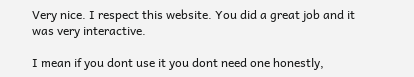Very nice. I respect this website. You did a great job and it was very interactive.

I mean if you dont use it you dont need one honestly,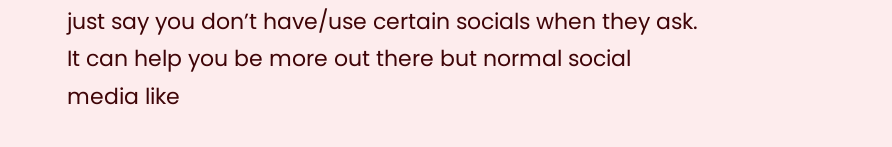just say you don’t have/use certain socials when they ask. It can help you be more out there but normal social media like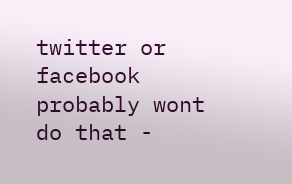twitter or facebook probably wont do that -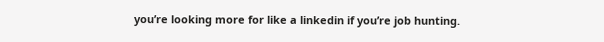you’re looking more for like a linkedin if you’re job hunting.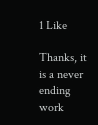1 Like

Thanks, it is a never ending work